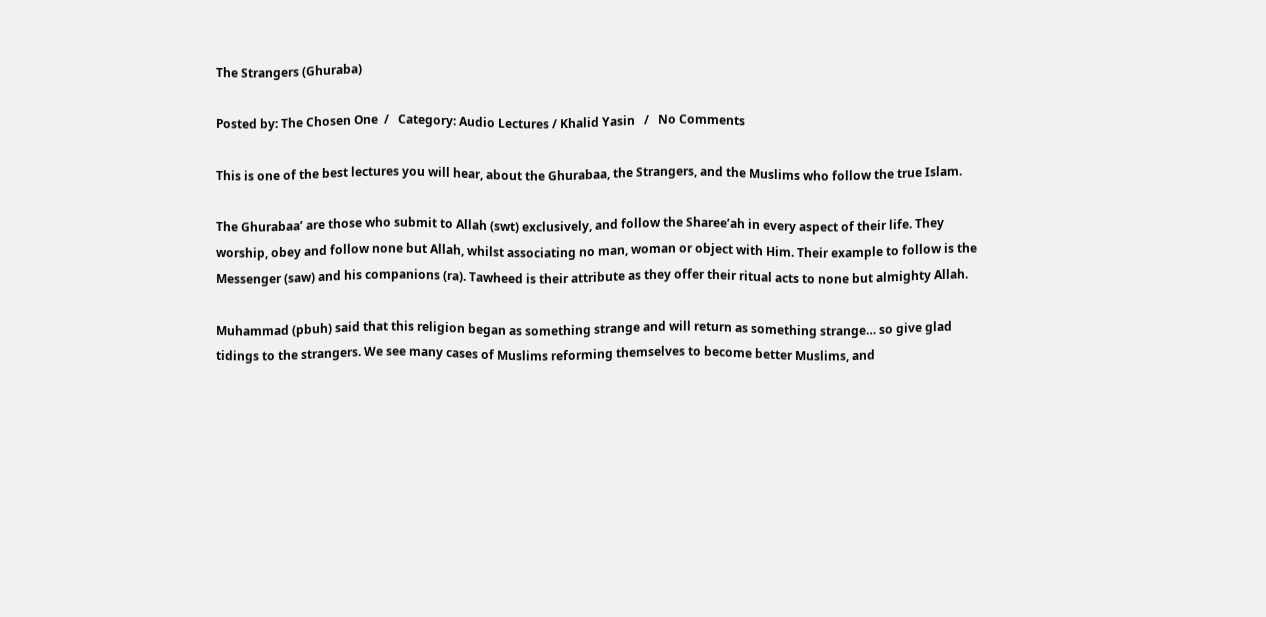The Strangers (Ghuraba)

Posted by: The Chosen One  /   Category: Audio Lectures / Khalid Yasin   /   No Comments

This is one of the best lectures you will hear, about the Ghurabaa, the Strangers, and the Muslims who follow the true Islam.

The Ghurabaa’ are those who submit to Allah (swt) exclusively, and follow the Sharee’ah in every aspect of their life. They worship, obey and follow none but Allah, whilst associating no man, woman or object with Him. Their example to follow is the Messenger (saw) and his companions (ra). Tawheed is their attribute as they offer their ritual acts to none but almighty Allah.

Muhammad (pbuh) said that this religion began as something strange and will return as something strange… so give glad tidings to the strangers. We see many cases of Muslims reforming themselves to become better Muslims, and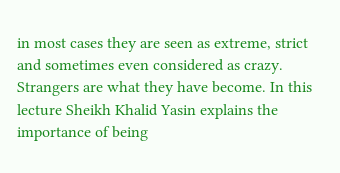in most cases they are seen as extreme, strict and sometimes even considered as crazy. Strangers are what they have become. In this lecture Sheikh Khalid Yasin explains the importance of being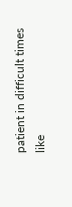patient in difficult times like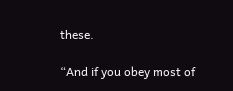these.

“And if you obey most of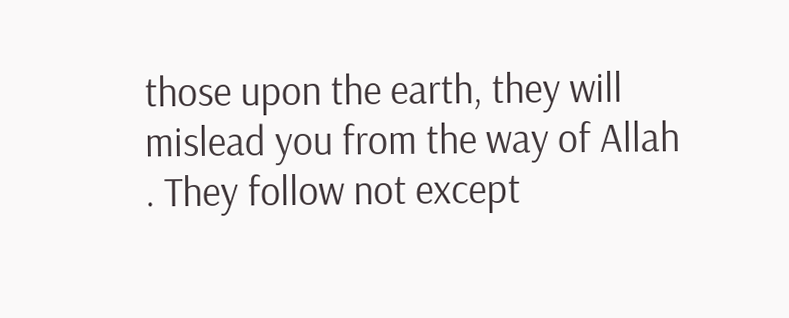those upon the earth, they will mislead you from the way of Allah . They follow not except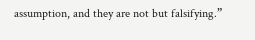assumption, and they are not but falsifying.”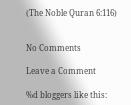(The Noble Quran 6:116)


No Comments

Leave a Comment

%d bloggers like this: